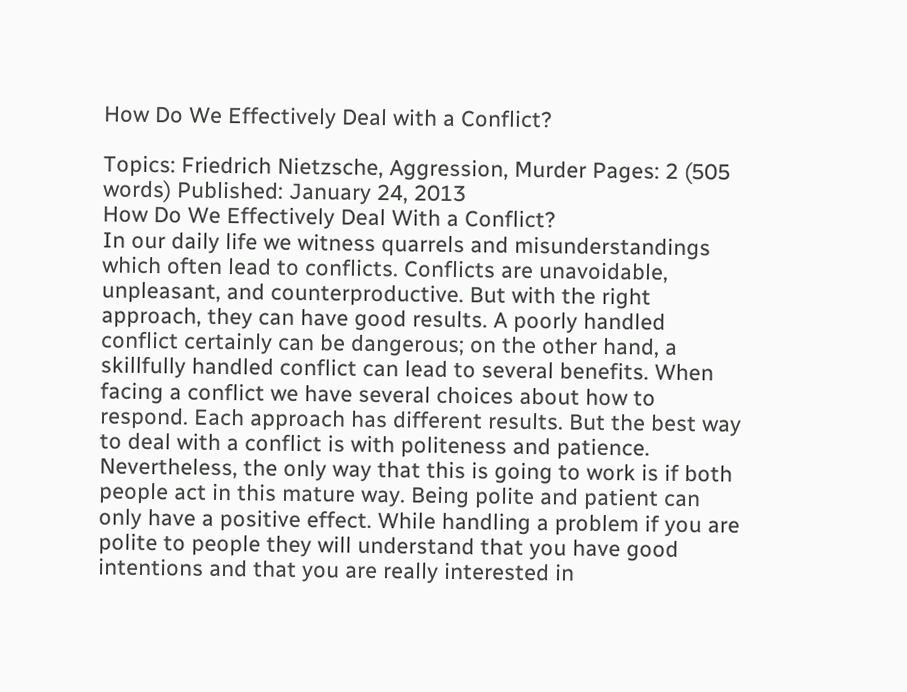How Do We Effectively Deal with a Conflict?

Topics: Friedrich Nietzsche, Aggression, Murder Pages: 2 (505 words) Published: January 24, 2013
How Do We Effectively Deal With a Conflict?
In our daily life we witness quarrels and misunderstandings which often lead to conflicts. Conflicts are unavoidable, unpleasant, and counterproductive. But with the right approach, they can have good results. A poorly handled conflict certainly can be dangerous; on the other hand, a skillfully handled conflict can lead to several benefits. When facing a conflict we have several choices about how to respond. Each approach has different results. But the best way to deal with a conflict is with politeness and patience. Nevertheless, the only way that this is going to work is if both people act in this mature way. Being polite and patient can only have a positive effect. While handling a problem if you are polite to people they will understand that you have good intentions and that you are really interested in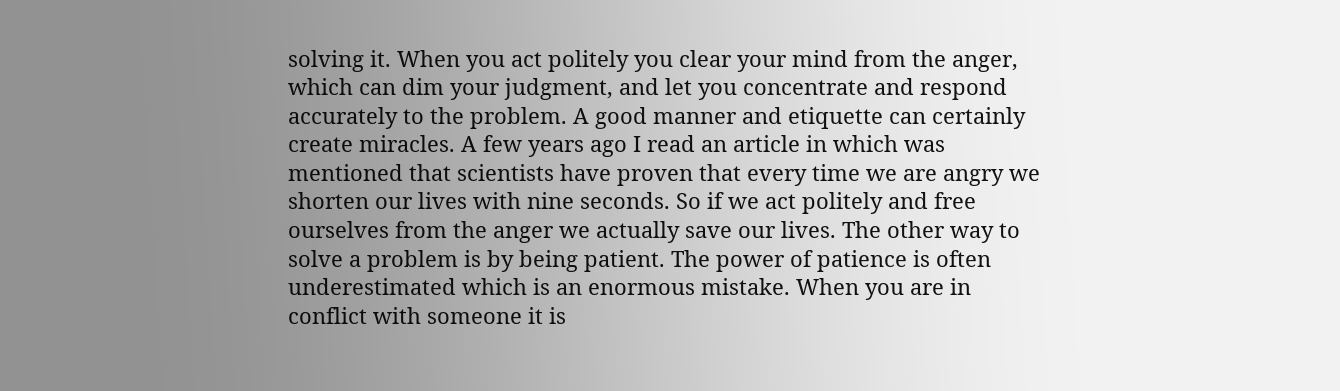solving it. When you act politely you clear your mind from the anger, which can dim your judgment, and let you concentrate and respond accurately to the problem. A good manner and etiquette can certainly create miracles. A few years ago I read an article in which was mentioned that scientists have proven that every time we are angry we shorten our lives with nine seconds. So if we act politely and free ourselves from the anger we actually save our lives. The other way to solve a problem is by being patient. The power of patience is often underestimated which is an enormous mistake. When you are in conflict with someone it is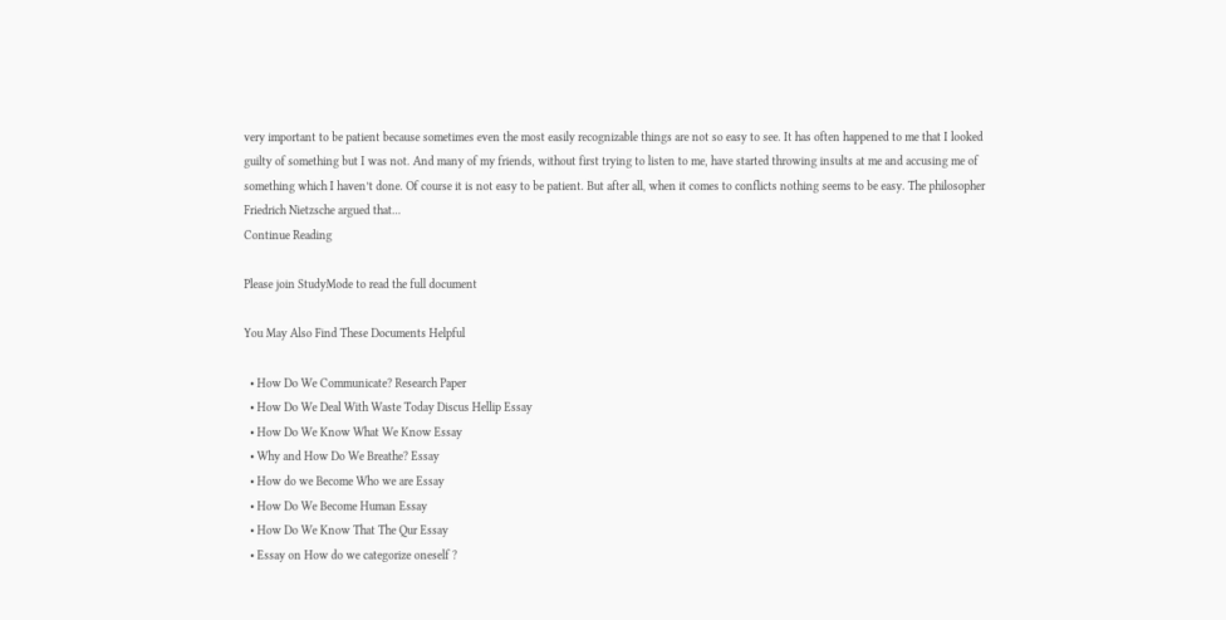very important to be patient because sometimes even the most easily recognizable things are not so easy to see. It has often happened to me that I looked guilty of something but I was not. And many of my friends, without first trying to listen to me, have started throwing insults at me and accusing me of something which I haven’t done. Of course it is not easy to be patient. But after all, when it comes to conflicts nothing seems to be easy. The philosopher Friedrich Nietzsche argued that...
Continue Reading

Please join StudyMode to read the full document

You May Also Find These Documents Helpful

  • How Do We Communicate? Research Paper
  • How Do We Deal With Waste Today Discus Hellip Essay
  • How Do We Know What We Know Essay
  • Why and How Do We Breathe? Essay
  • How do we Become Who we are Essay
  • How Do We Become Human Essay
  • How Do We Know That The Qur Essay
  • Essay on How do we categorize oneself ?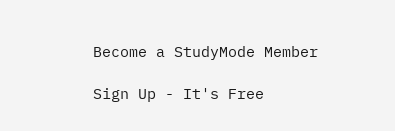Become a StudyMode Member

Sign Up - It's Free